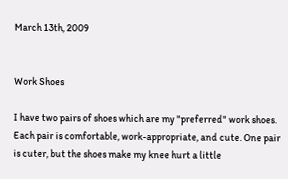March 13th, 2009


Work Shoes

I have two pairs of shoes which are my "preferred" work shoes. Each pair is comfortable, work-appropriate, and cute. One pair is cuter, but the shoes make my knee hurt a little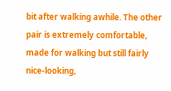bit after walking awhile. The other pair is extremely comfortable, made for walking but still fairly nice-looking,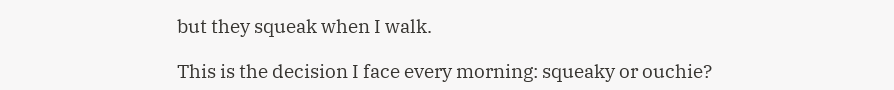but they squeak when I walk.

This is the decision I face every morning: squeaky or ouchie?